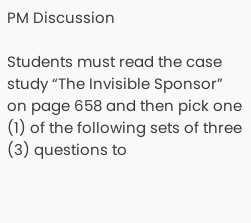PM Discussion

Students must read the case study “The Invisible Sponsor” on page 658 and then pick one (1) of the following sets of three (3) questions to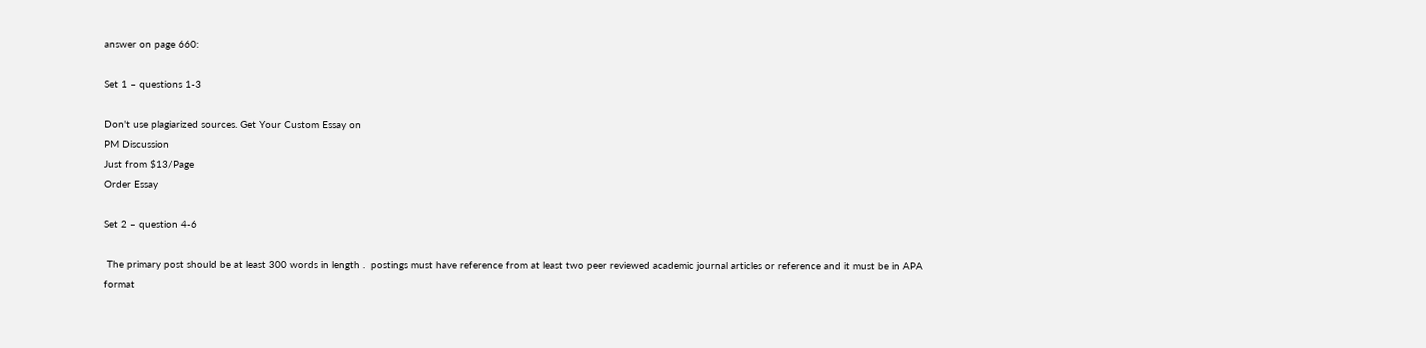answer on page 660:

Set 1 – questions 1-3

Don't use plagiarized sources. Get Your Custom Essay on
PM Discussion
Just from $13/Page
Order Essay

Set 2 – question 4-6

 The primary post should be at least 300 words in length .  postings must have reference from at least two peer reviewed academic journal articles or reference and it must be in APA format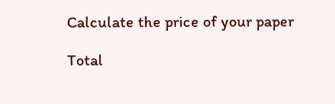Calculate the price of your paper

Total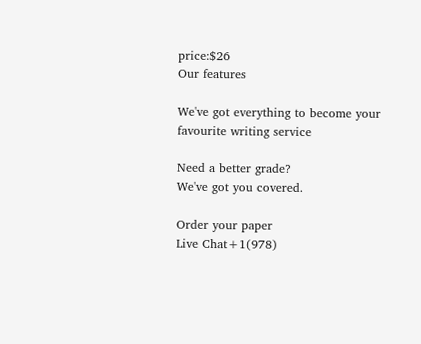price:$26
Our features

We've got everything to become your favourite writing service

Need a better grade?
We've got you covered.

Order your paper
Live Chat+1(978)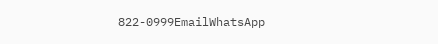822-0999EmailWhatsApp